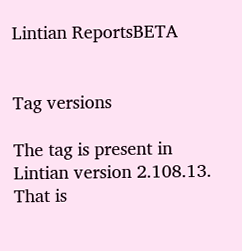Lintian ReportsBETA


Tag versions

The tag is present in Lintian version 2.108.13. That is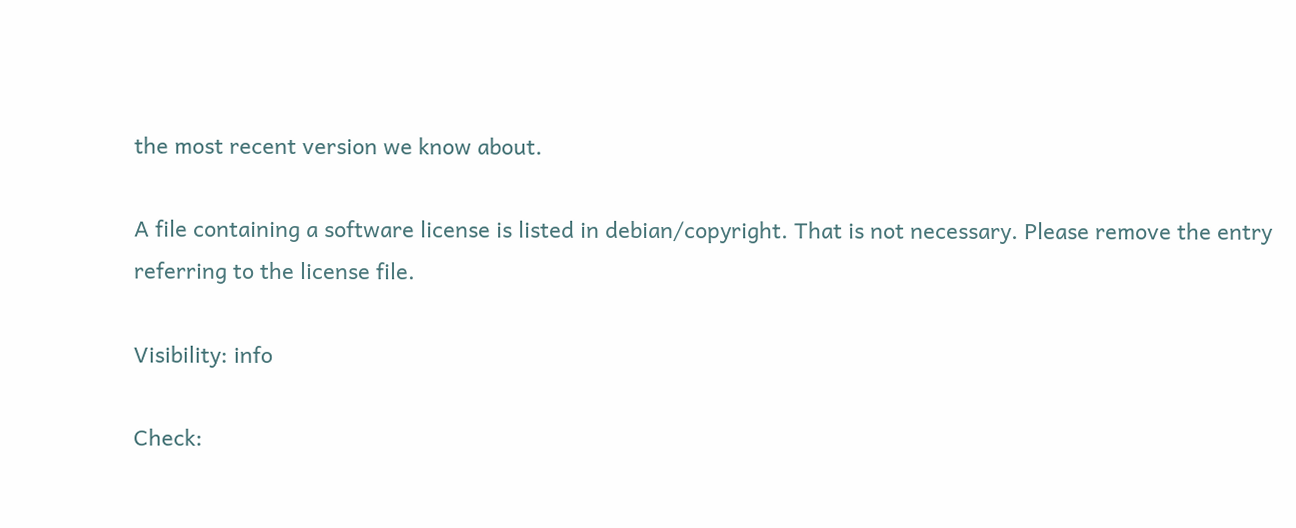the most recent version we know about.

A file containing a software license is listed in debian/copyright. That is not necessary. Please remove the entry referring to the license file.

Visibility: info

Check: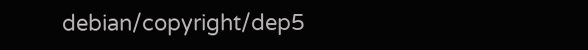debian/copyright/dep5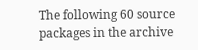The following 60 source packages in the archive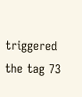triggered the tag 73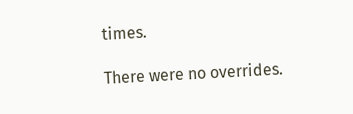times.

There were no overrides.